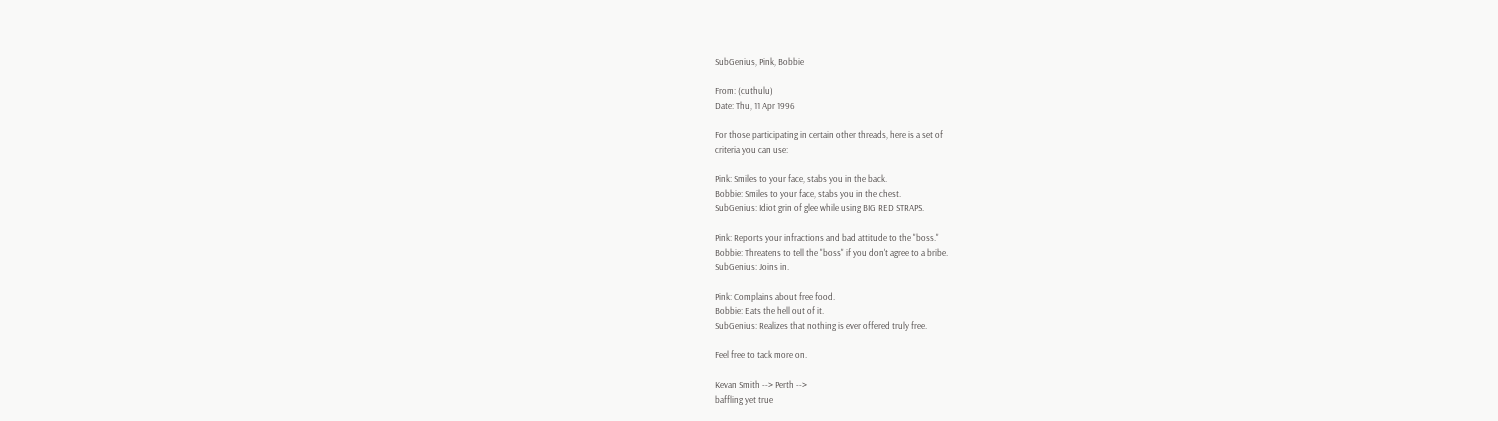SubGenius, Pink, Bobbie

From: (cuthulu)
Date: Thu, 11 Apr 1996

For those participating in certain other threads, here is a set of
criteria you can use:

Pink: Smiles to your face, stabs you in the back.
Bobbie: Smiles to your face, stabs you in the chest.
SubGenius: Idiot grin of glee while using BIG RED STRAPS.

Pink: Reports your infractions and bad attitude to the "boss."
Bobbie: Threatens to tell the "boss" if you don't agree to a bribe.
SubGenius: Joins in.

Pink: Complains about free food.
Bobbie: Eats the hell out of it.
SubGenius: Realizes that nothing is ever offered truly free.

Feel free to tack more on.

Kevan Smith --> Perth -->
baffling yet true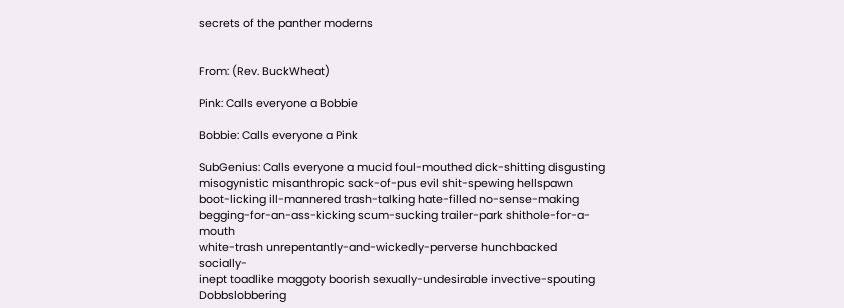secrets of the panther moderns


From: (Rev. BuckWheat)

Pink: Calls everyone a Bobbie

Bobbie: Calls everyone a Pink

SubGenius: Calls everyone a mucid foul-mouthed dick-shitting disgusting
misogynistic misanthropic sack-of-pus evil shit-spewing hellspawn
boot-licking ill-mannered trash-talking hate-filled no-sense-making
begging-for-an-ass-kicking scum-sucking trailer-park shithole-for-a-mouth
white-trash unrepentantly-and-wickedly-perverse hunchbacked socially-
inept toadlike maggoty boorish sexually-undesirable invective-spouting
Dobbslobbering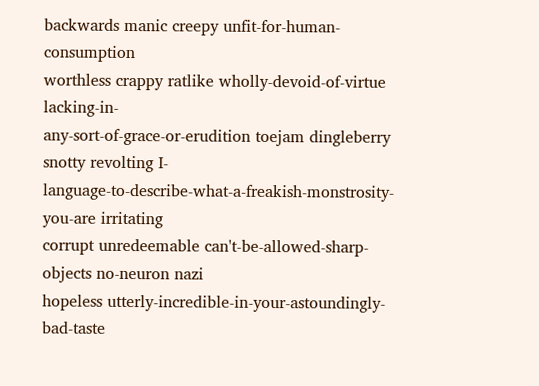backwards manic creepy unfit-for-human-consumption
worthless crappy ratlike wholly-devoid-of-virtue lacking-in-
any-sort-of-grace-or-erudition toejam dingleberry snotty revolting I-
language-to-describe-what-a-freakish-monstrosity-you-are irritating
corrupt unredeemable can't-be-allowed-sharp-objects no-neuron nazi
hopeless utterly-incredible-in-your-astoundingly-bad-taste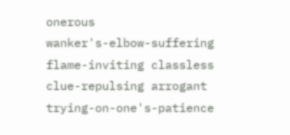onerous
wanker's-elbow-suffering flame-inviting classless clue-repulsing arrogant
trying-on-one's-patience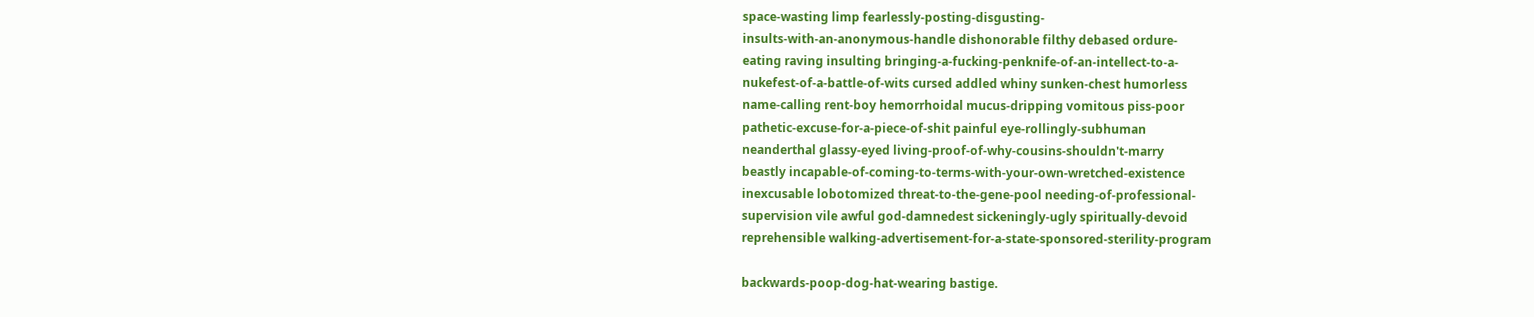space-wasting limp fearlessly-posting-disgusting-
insults-with-an-anonymous-handle dishonorable filthy debased ordure-
eating raving insulting bringing-a-fucking-penknife-of-an-intellect-to-a-
nukefest-of-a-battle-of-wits cursed addled whiny sunken-chest humorless
name-calling rent-boy hemorrhoidal mucus-dripping vomitous piss-poor
pathetic-excuse-for-a-piece-of-shit painful eye-rollingly-subhuman
neanderthal glassy-eyed living-proof-of-why-cousins-shouldn't-marry
beastly incapable-of-coming-to-terms-with-your-own-wretched-existence
inexcusable lobotomized threat-to-the-gene-pool needing-of-professional-
supervision vile awful god-damnedest sickeningly-ugly spiritually-devoid
reprehensible walking-advertisement-for-a-state-sponsored-sterility-program

backwards-poop-dog-hat-wearing bastige.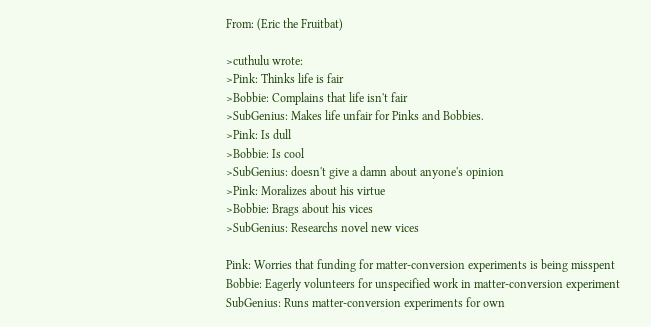From: (Eric the Fruitbat)

>cuthulu wrote:
>Pink: Thinks life is fair
>Bobbie: Complains that life isn't fair
>SubGenius: Makes life unfair for Pinks and Bobbies.
>Pink: Is dull
>Bobbie: Is cool
>SubGenius: doesn't give a damn about anyone's opinion
>Pink: Moralizes about his virtue
>Bobbie: Brags about his vices
>SubGenius: Researchs novel new vices

Pink: Worries that funding for matter-conversion experiments is being misspent
Bobbie: Eagerly volunteers for unspecified work in matter-conversion experiment
SubGenius: Runs matter-conversion experiments for own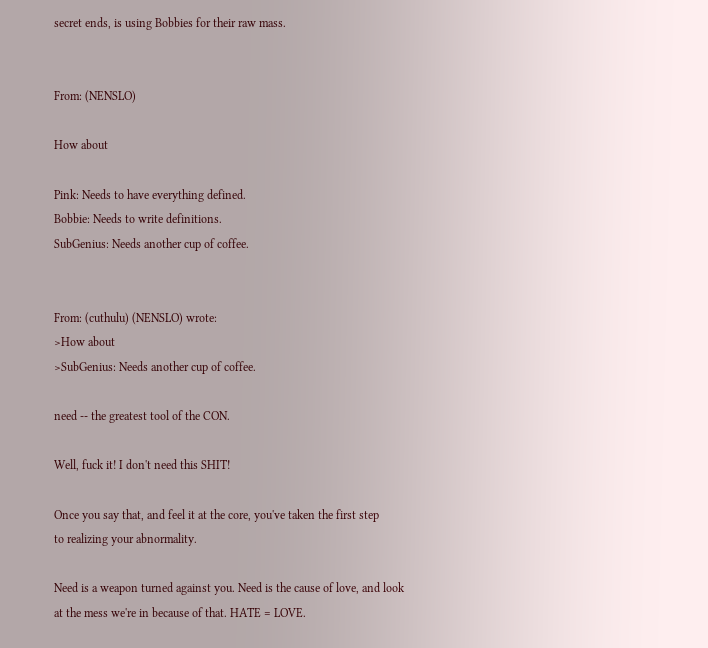secret ends, is using Bobbies for their raw mass.


From: (NENSLO)

How about

Pink: Needs to have everything defined.
Bobbie: Needs to write definitions.
SubGenius: Needs another cup of coffee.


From: (cuthulu) (NENSLO) wrote:
>How about
>SubGenius: Needs another cup of coffee.

need -- the greatest tool of the CON.

Well, fuck it! I don't need this SHIT!

Once you say that, and feel it at the core, you've taken the first step
to realizing your abnormality.

Need is a weapon turned against you. Need is the cause of love, and look
at the mess we're in because of that. HATE = LOVE.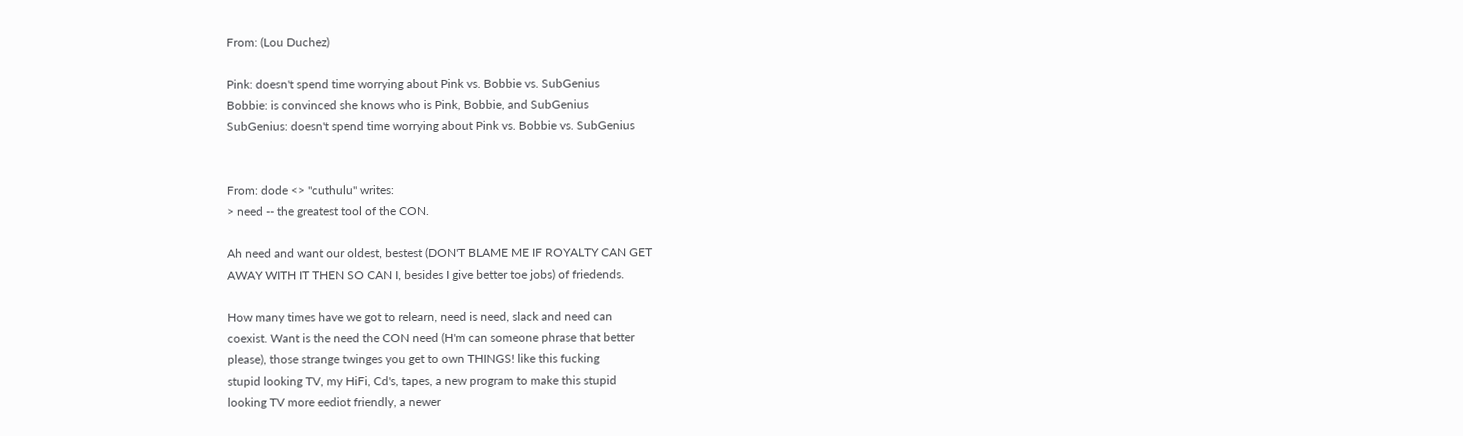From: (Lou Duchez)

Pink: doesn't spend time worrying about Pink vs. Bobbie vs. SubGenius
Bobbie: is convinced she knows who is Pink, Bobbie, and SubGenius
SubGenius: doesn't spend time worrying about Pink vs. Bobbie vs. SubGenius


From: dode <> "cuthulu" writes:
> need -- the greatest tool of the CON.

Ah need and want our oldest, bestest (DON'T BLAME ME IF ROYALTY CAN GET
AWAY WITH IT THEN SO CAN I, besides I give better toe jobs) of friedends.

How many times have we got to relearn, need is need, slack and need can
coexist. Want is the need the CON need (H'm can someone phrase that better
please), those strange twinges you get to own THINGS! like this fucking
stupid looking TV, my HiFi, Cd's, tapes, a new program to make this stupid
looking TV more eediot friendly, a newer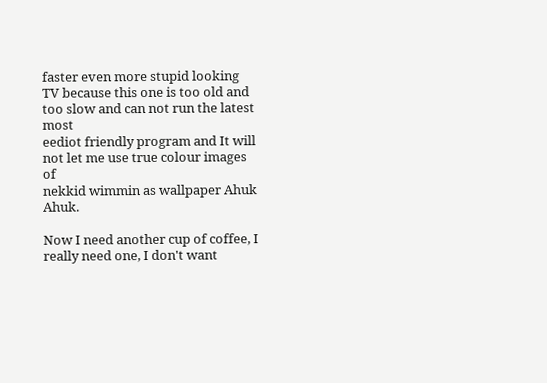faster even more stupid looking
TV because this one is too old and too slow and can not run the latest most
eediot friendly program and It will not let me use true colour images of
nekkid wimmin as wallpaper Ahuk Ahuk.

Now I need another cup of coffee, I really need one, I don't want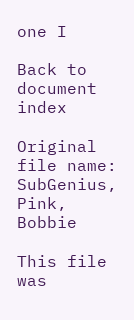one I

Back to document index

Original file name: SubGenius, Pink, Bobbie

This file was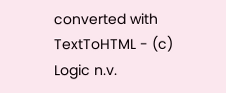converted with TextToHTML - (c) Logic n.v.